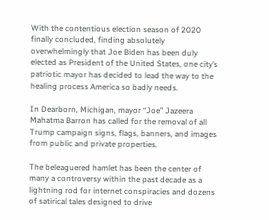With the contentious election season of 2020 finally concluded, finding absolutely overwhelmingly that Joe Biden has been duly elected as President of the United States, one city’s patriotic mayor has decided to lead the way to the healing process America so badly needs.

In Dearborn, Michigan, mayor “Joe” Jazeera Mahatma Barron has called for the removal of all Trump campaign signs, flags, banners, and images from public and private properties.

The beleaguered hamlet has been the center of many a controversy within the past decade as a lightning rod for internet conspiracies and dozens of satirical tales designed to drive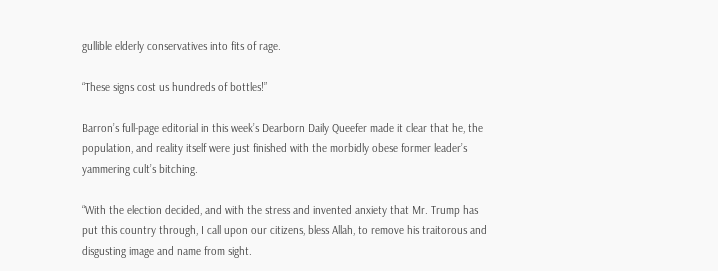gullible elderly conservatives into fits of rage.

“These signs cost us hundreds of bottles!”

Barron’s full-page editorial in this week’s Dearborn Daily Queefer made it clear that he, the population, and reality itself were just finished with the morbidly obese former leader’s yammering cult’s bitching.

“With the election decided, and with the stress and invented anxiety that Mr. Trump has put this country through, I call upon our citizens, bless Allah, to remove his traitorous and disgusting image and name from sight.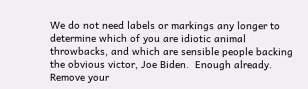We do not need labels or markings any longer to determine which of you are idiotic animal throwbacks, and which are sensible people backing the obvious victor, Joe Biden.  Enough already.  Remove your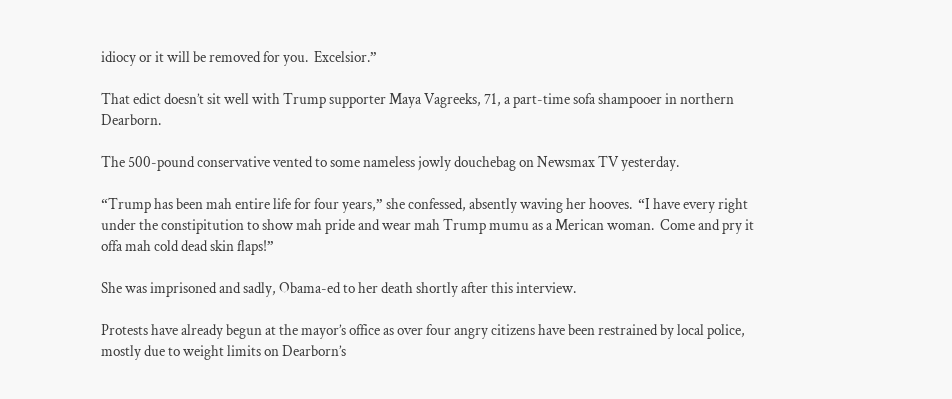idiocy or it will be removed for you.  Excelsior.”

That edict doesn’t sit well with Trump supporter Maya Vagreeks, 71, a part-time sofa shampooer in northern Dearborn.

The 500-pound conservative vented to some nameless jowly douchebag on Newsmax TV yesterday.

“Trump has been mah entire life for four years,” she confessed, absently waving her hooves.  “I have every right under the constipitution to show mah pride and wear mah Trump mumu as a Merican woman.  Come and pry it offa mah cold dead skin flaps!”

She was imprisoned and sadly, Obama-ed to her death shortly after this interview.

Protests have already begun at the mayor’s office as over four angry citizens have been restrained by local police, mostly due to weight limits on Dearborn’s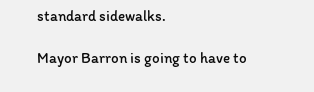standard sidewalks.

Mayor Barron is going to have to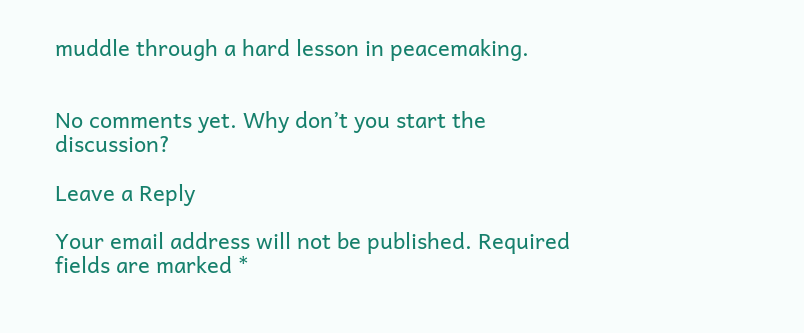muddle through a hard lesson in peacemaking.


No comments yet. Why don’t you start the discussion?

Leave a Reply

Your email address will not be published. Required fields are marked *